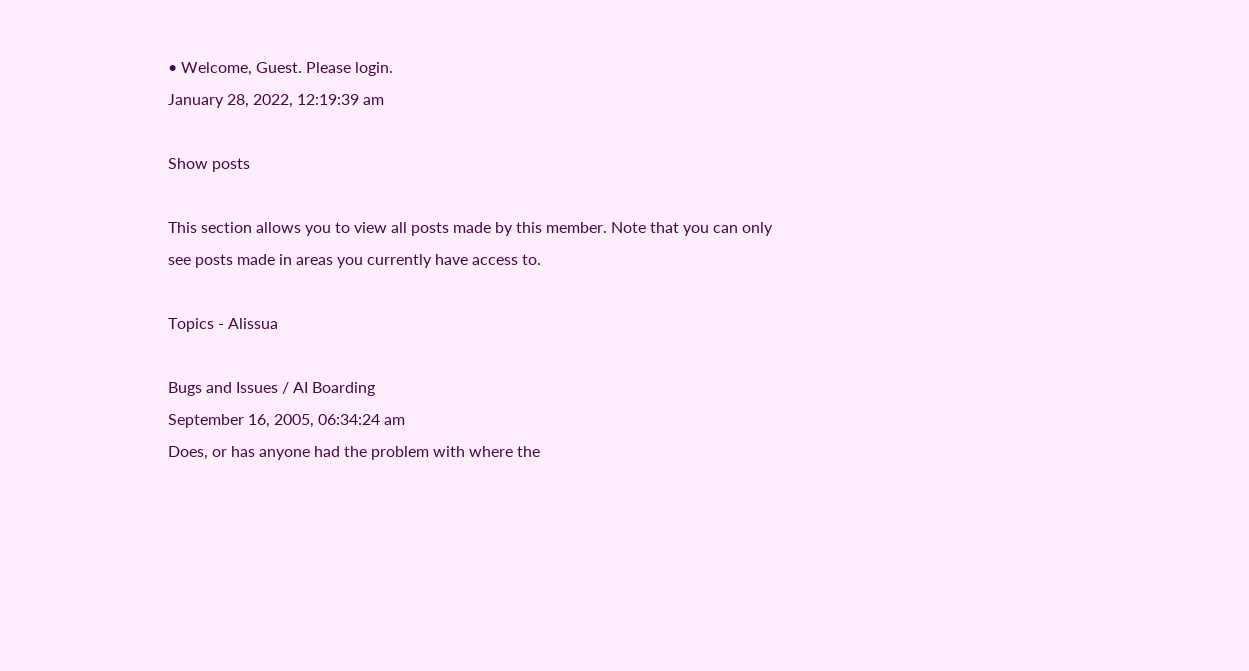• Welcome, Guest. Please login.
January 28, 2022, 12:19:39 am

Show posts

This section allows you to view all posts made by this member. Note that you can only see posts made in areas you currently have access to.

Topics - Alissua

Bugs and Issues / AI Boarding
September 16, 2005, 06:34:24 am
Does, or has anyone had the problem with where the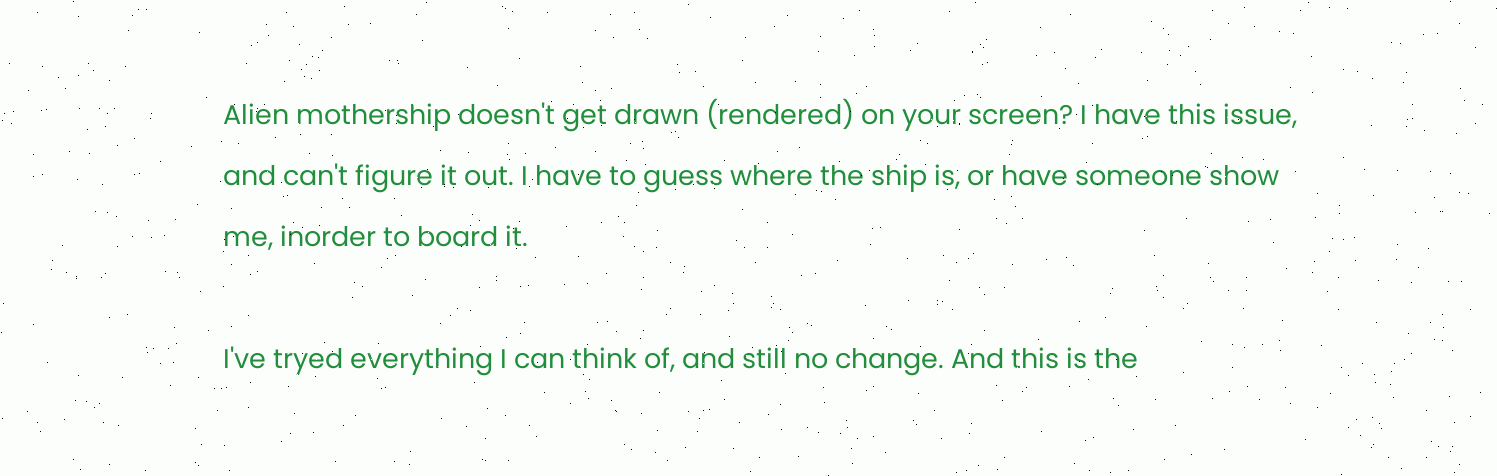Alien mothership doesn't get drawn (rendered) on your screen? I have this issue, and can't figure it out. I have to guess where the ship is, or have someone show me, inorder to board it.

I've tryed everything I can think of, and still no change. And this is the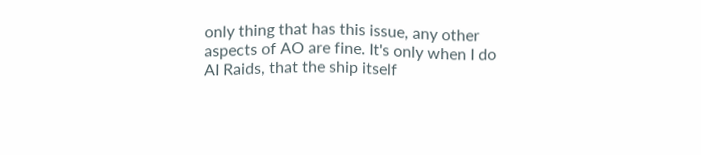only thing that has this issue, any other aspects of AO are fine. It's only when I do AI Raids, that the ship itself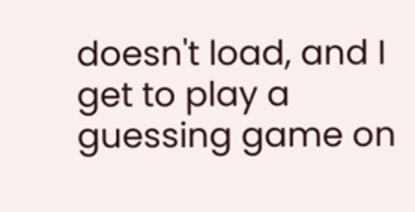doesn't load, and I get to play a guessing game on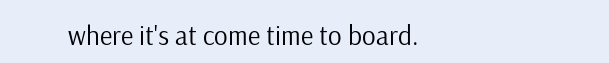where it's at come time to board.